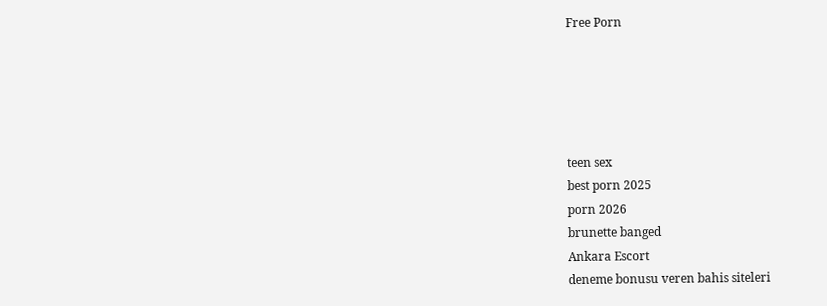Free Porn





teen sex
best porn 2025
porn 2026
brunette banged
Ankara Escort
deneme bonusu veren bahis siteleri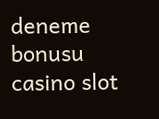deneme bonusu
casino slot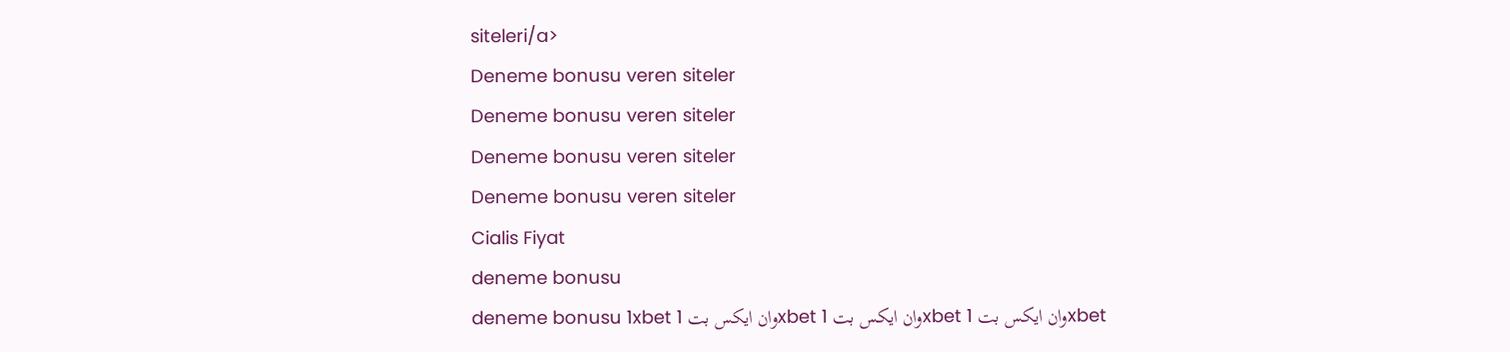siteleri/a>
Deneme bonusu veren siteler
Deneme bonusu veren siteler
Deneme bonusu veren siteler
Deneme bonusu veren siteler
Cialis Fiyat
deneme bonusu
deneme bonusu 1xbet وان ایکس بت 1xbet وان ایکس بت 1xbet وان ایکس بت 1xbet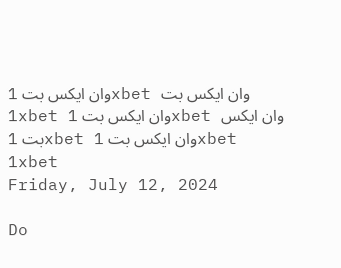وان ایکس بت 1xbet وان ایکس بت 1xbet وان ایکس بت 1xbet وان ایکس بت 1xbet وان ایکس بت 1xbet 1xbet
Friday, July 12, 2024

Do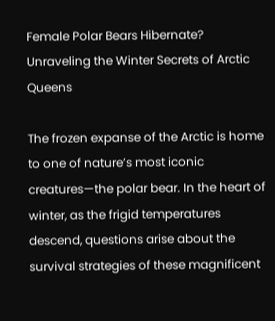Female Polar Bears Hibernate? Unraveling the Winter Secrets of Arctic Queens

The frozen expanse of the Arctic is home to one of nature’s most iconic creatures—the polar bear. In the heart of winter, as the frigid temperatures descend, questions arise about the survival strategies of these magnificent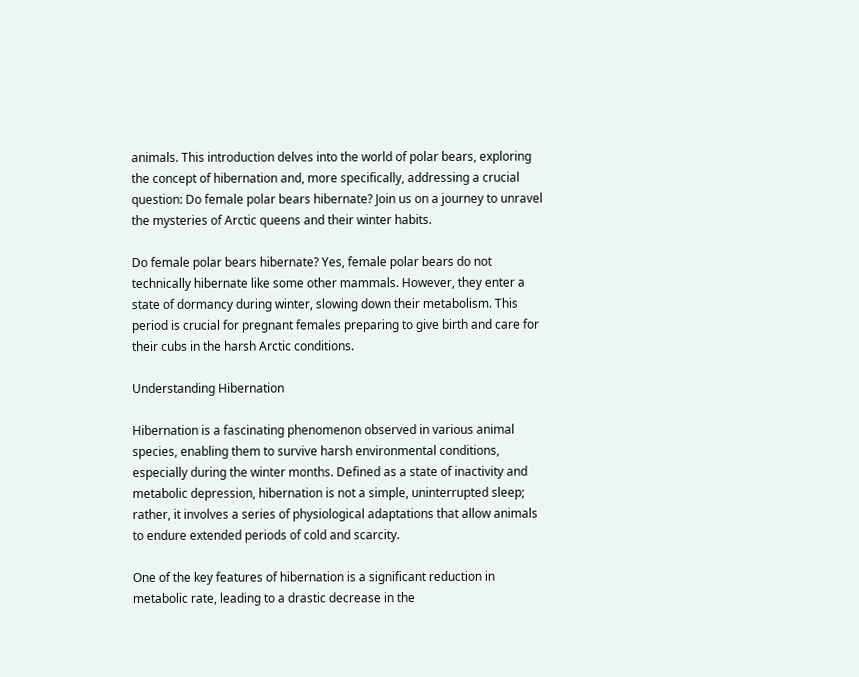animals. This introduction delves into the world of polar bears, exploring the concept of hibernation and, more specifically, addressing a crucial question: Do female polar bears hibernate? Join us on a journey to unravel the mysteries of Arctic queens and their winter habits.

Do female polar bears hibernate? Yes, female polar bears do not technically hibernate like some other mammals. However, they enter a state of dormancy during winter, slowing down their metabolism. This period is crucial for pregnant females preparing to give birth and care for their cubs in the harsh Arctic conditions.

Understanding Hibernation

Hibernation is a fascinating phenomenon observed in various animal species, enabling them to survive harsh environmental conditions, especially during the winter months. Defined as a state of inactivity and metabolic depression, hibernation is not a simple, uninterrupted sleep; rather, it involves a series of physiological adaptations that allow animals to endure extended periods of cold and scarcity.

One of the key features of hibernation is a significant reduction in metabolic rate, leading to a drastic decrease in the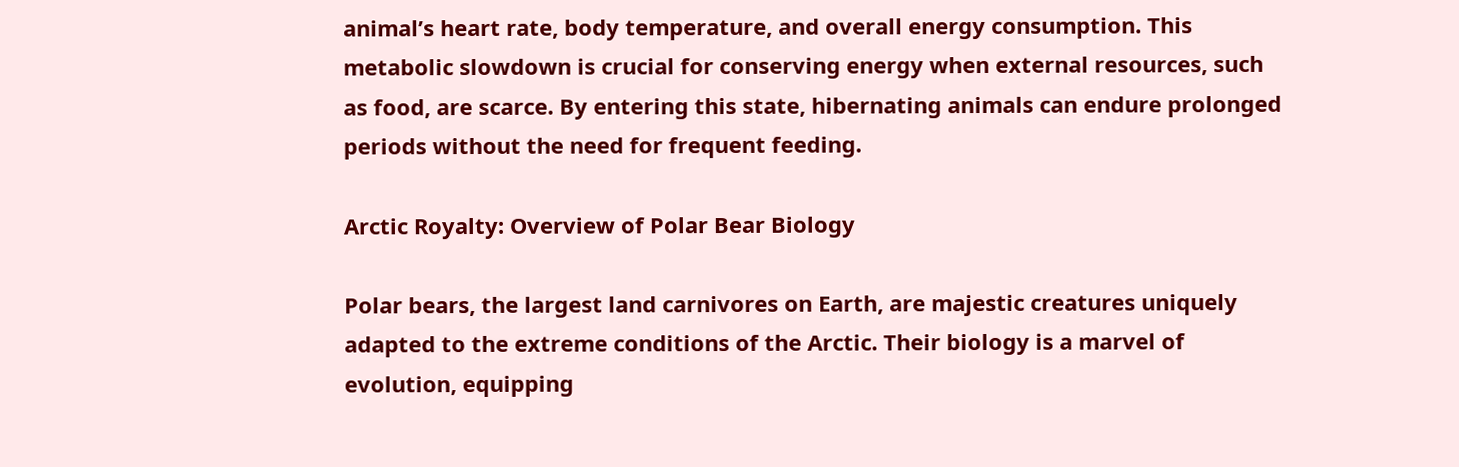animal’s heart rate, body temperature, and overall energy consumption. This metabolic slowdown is crucial for conserving energy when external resources, such as food, are scarce. By entering this state, hibernating animals can endure prolonged periods without the need for frequent feeding.

Arctic Royalty: Overview of Polar Bear Biology

Polar bears, the largest land carnivores on Earth, are majestic creatures uniquely adapted to the extreme conditions of the Arctic. Their biology is a marvel of evolution, equipping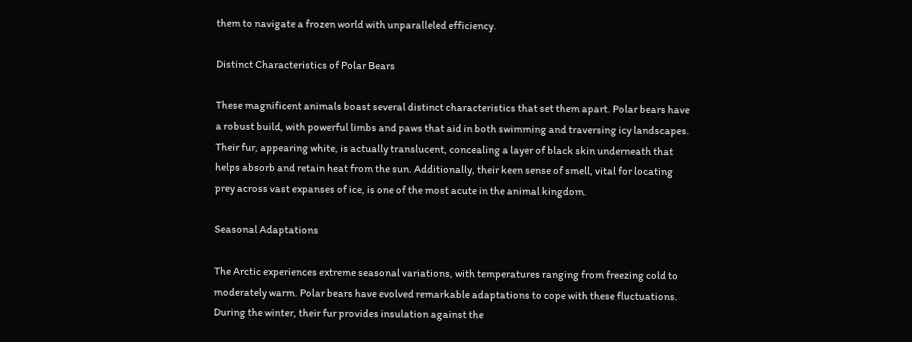them to navigate a frozen world with unparalleled efficiency.

Distinct Characteristics of Polar Bears

These magnificent animals boast several distinct characteristics that set them apart. Polar bears have a robust build, with powerful limbs and paws that aid in both swimming and traversing icy landscapes. Their fur, appearing white, is actually translucent, concealing a layer of black skin underneath that helps absorb and retain heat from the sun. Additionally, their keen sense of smell, vital for locating prey across vast expanses of ice, is one of the most acute in the animal kingdom.

Seasonal Adaptations

The Arctic experiences extreme seasonal variations, with temperatures ranging from freezing cold to moderately warm. Polar bears have evolved remarkable adaptations to cope with these fluctuations. During the winter, their fur provides insulation against the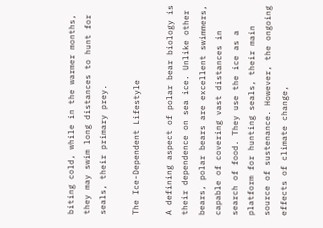biting cold, while in the warmer months, they may swim long distances to hunt for seals, their primary prey.

The Ice-Dependent Lifestyle

A defining aspect of polar bear biology is their dependence on sea ice. Unlike other bears, polar bears are excellent swimmers, capable of covering vast distances in search of food. They use the ice as a platform for hunting seals, their main source of sustenance. However, the ongoing effects of climate change,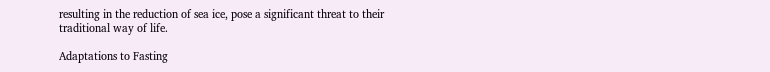resulting in the reduction of sea ice, pose a significant threat to their traditional way of life.

Adaptations to Fasting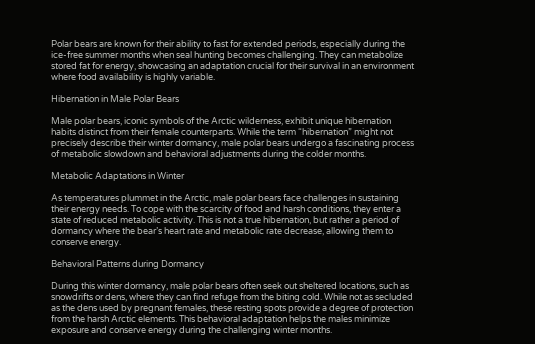Polar bears are known for their ability to fast for extended periods, especially during the ice-free summer months when seal hunting becomes challenging. They can metabolize stored fat for energy, showcasing an adaptation crucial for their survival in an environment where food availability is highly variable.

Hibernation in Male Polar Bears

Male polar bears, iconic symbols of the Arctic wilderness, exhibit unique hibernation habits distinct from their female counterparts. While the term “hibernation” might not precisely describe their winter dormancy, male polar bears undergo a fascinating process of metabolic slowdown and behavioral adjustments during the colder months.

Metabolic Adaptations in Winter

As temperatures plummet in the Arctic, male polar bears face challenges in sustaining their energy needs. To cope with the scarcity of food and harsh conditions, they enter a state of reduced metabolic activity. This is not a true hibernation, but rather a period of dormancy where the bear’s heart rate and metabolic rate decrease, allowing them to conserve energy.

Behavioral Patterns during Dormancy

During this winter dormancy, male polar bears often seek out sheltered locations, such as snowdrifts or dens, where they can find refuge from the biting cold. While not as secluded as the dens used by pregnant females, these resting spots provide a degree of protection from the harsh Arctic elements. This behavioral adaptation helps the males minimize exposure and conserve energy during the challenging winter months.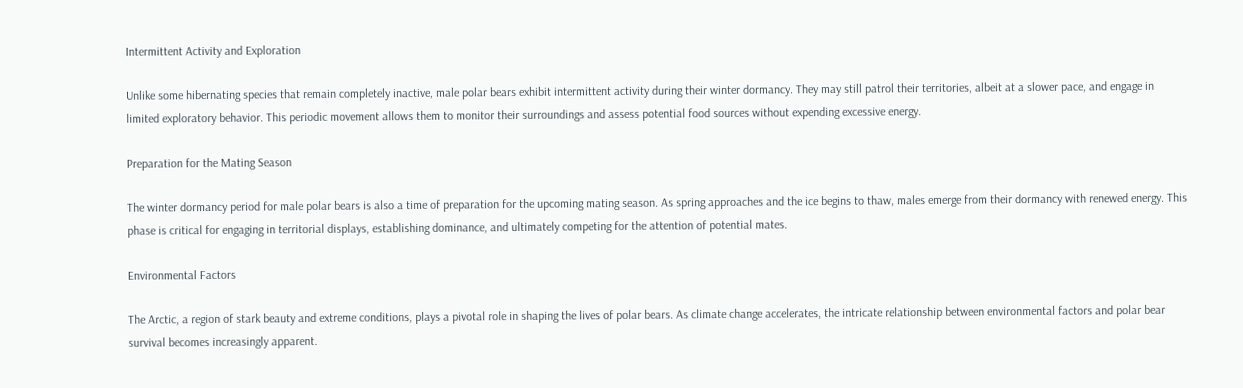Intermittent Activity and Exploration

Unlike some hibernating species that remain completely inactive, male polar bears exhibit intermittent activity during their winter dormancy. They may still patrol their territories, albeit at a slower pace, and engage in limited exploratory behavior. This periodic movement allows them to monitor their surroundings and assess potential food sources without expending excessive energy.

Preparation for the Mating Season

The winter dormancy period for male polar bears is also a time of preparation for the upcoming mating season. As spring approaches and the ice begins to thaw, males emerge from their dormancy with renewed energy. This phase is critical for engaging in territorial displays, establishing dominance, and ultimately competing for the attention of potential mates.

Environmental Factors

The Arctic, a region of stark beauty and extreme conditions, plays a pivotal role in shaping the lives of polar bears. As climate change accelerates, the intricate relationship between environmental factors and polar bear survival becomes increasingly apparent.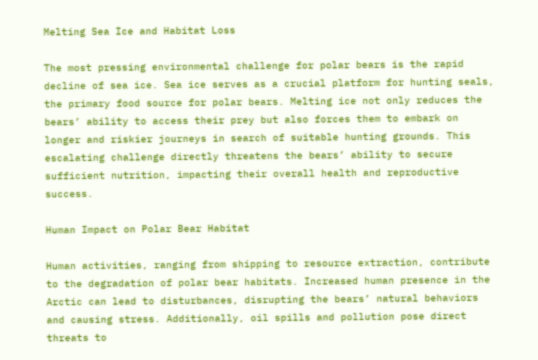Melting Sea Ice and Habitat Loss

The most pressing environmental challenge for polar bears is the rapid decline of sea ice. Sea ice serves as a crucial platform for hunting seals, the primary food source for polar bears. Melting ice not only reduces the bears’ ability to access their prey but also forces them to embark on longer and riskier journeys in search of suitable hunting grounds. This escalating challenge directly threatens the bears’ ability to secure sufficient nutrition, impacting their overall health and reproductive success.

Human Impact on Polar Bear Habitat

Human activities, ranging from shipping to resource extraction, contribute to the degradation of polar bear habitats. Increased human presence in the Arctic can lead to disturbances, disrupting the bears’ natural behaviors and causing stress. Additionally, oil spills and pollution pose direct threats to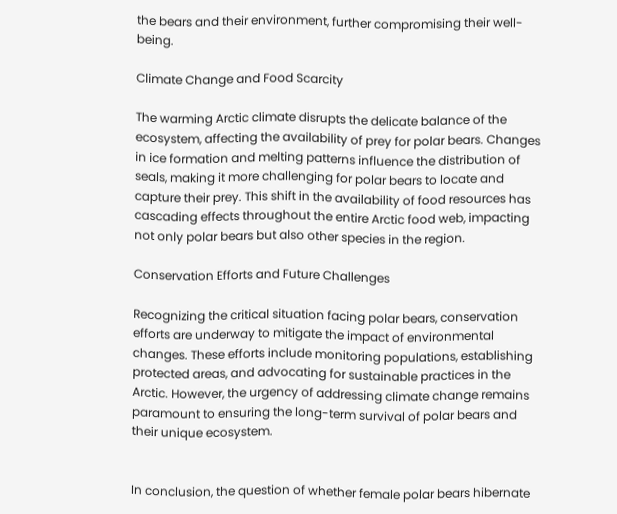the bears and their environment, further compromising their well-being.

Climate Change and Food Scarcity

The warming Arctic climate disrupts the delicate balance of the ecosystem, affecting the availability of prey for polar bears. Changes in ice formation and melting patterns influence the distribution of seals, making it more challenging for polar bears to locate and capture their prey. This shift in the availability of food resources has cascading effects throughout the entire Arctic food web, impacting not only polar bears but also other species in the region.

Conservation Efforts and Future Challenges

Recognizing the critical situation facing polar bears, conservation efforts are underway to mitigate the impact of environmental changes. These efforts include monitoring populations, establishing protected areas, and advocating for sustainable practices in the Arctic. However, the urgency of addressing climate change remains paramount to ensuring the long-term survival of polar bears and their unique ecosystem.


In conclusion, the question of whether female polar bears hibernate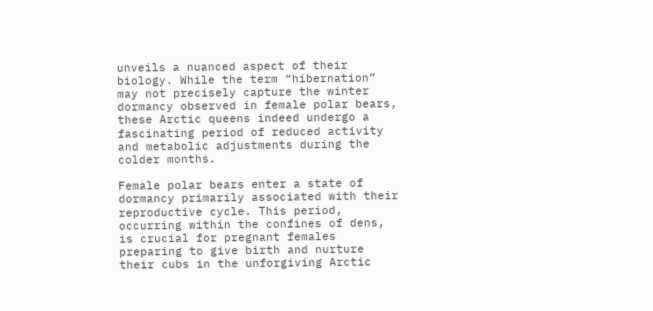unveils a nuanced aspect of their biology. While the term “hibernation” may not precisely capture the winter dormancy observed in female polar bears, these Arctic queens indeed undergo a fascinating period of reduced activity and metabolic adjustments during the colder months.

Female polar bears enter a state of dormancy primarily associated with their reproductive cycle. This period, occurring within the confines of dens, is crucial for pregnant females preparing to give birth and nurture their cubs in the unforgiving Arctic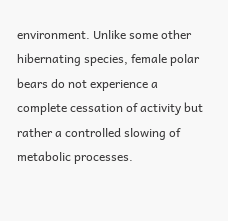environment. Unlike some other hibernating species, female polar bears do not experience a complete cessation of activity but rather a controlled slowing of metabolic processes.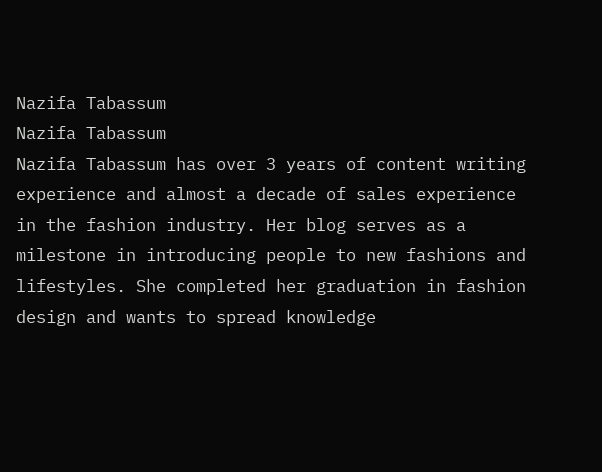Nazifa Tabassum
Nazifa Tabassum
Nazifa Tabassum has over 3 years of content writing experience and almost a decade of sales experience in the fashion industry. Her blog serves as a milestone in introducing people to new fashions and lifestyles. She completed her graduation in fashion design and wants to spread knowledge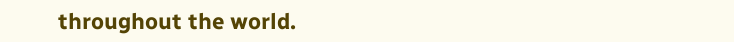throughout the world.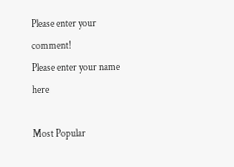Please enter your comment!
Please enter your name here

Most Popular